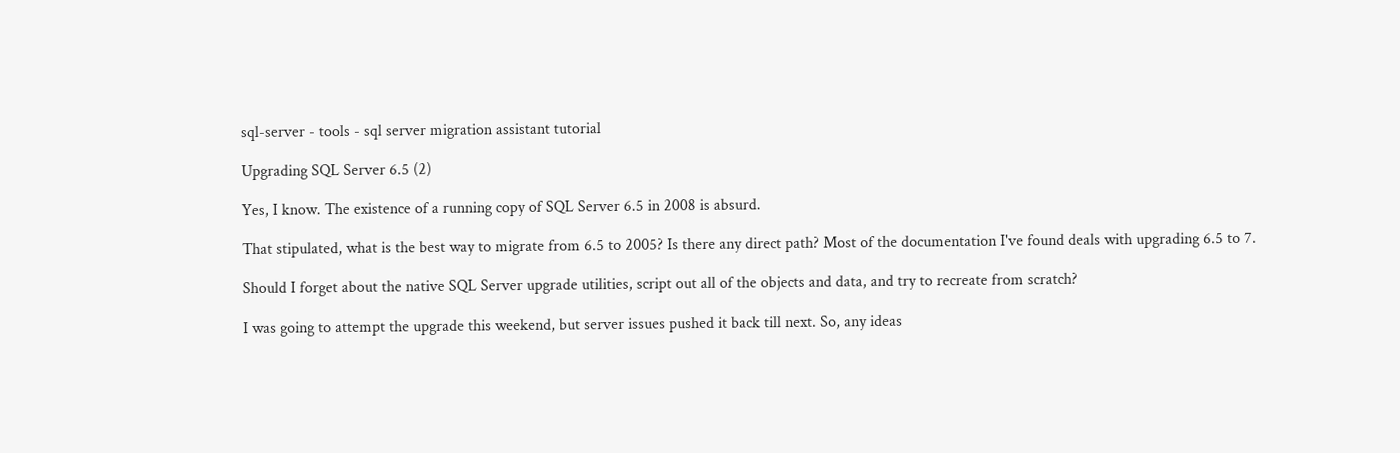sql-server - tools - sql server migration assistant tutorial

Upgrading SQL Server 6.5 (2)

Yes, I know. The existence of a running copy of SQL Server 6.5 in 2008 is absurd.

That stipulated, what is the best way to migrate from 6.5 to 2005? Is there any direct path? Most of the documentation I've found deals with upgrading 6.5 to 7.

Should I forget about the native SQL Server upgrade utilities, script out all of the objects and data, and try to recreate from scratch?

I was going to attempt the upgrade this weekend, but server issues pushed it back till next. So, any ideas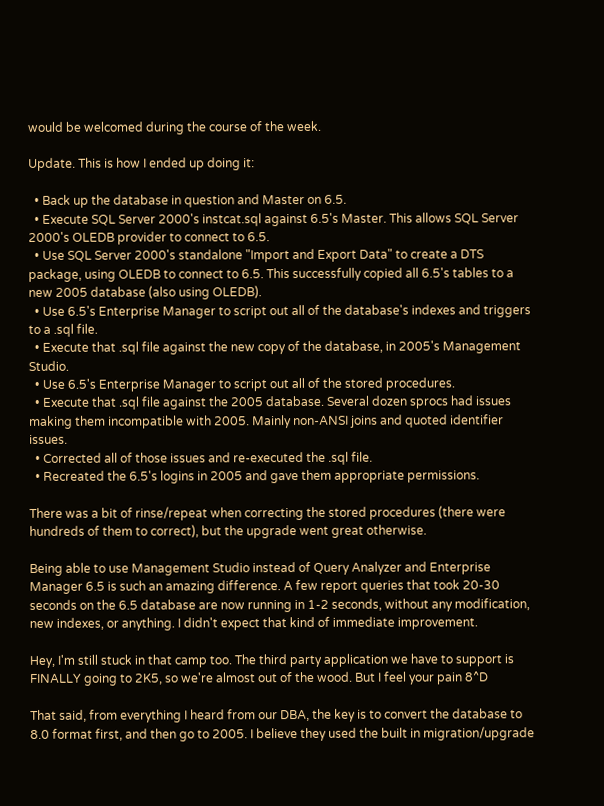would be welcomed during the course of the week.

Update. This is how I ended up doing it:

  • Back up the database in question and Master on 6.5.
  • Execute SQL Server 2000's instcat.sql against 6.5's Master. This allows SQL Server 2000's OLEDB provider to connect to 6.5.
  • Use SQL Server 2000's standalone "Import and Export Data" to create a DTS package, using OLEDB to connect to 6.5. This successfully copied all 6.5's tables to a new 2005 database (also using OLEDB).
  • Use 6.5's Enterprise Manager to script out all of the database's indexes and triggers to a .sql file.
  • Execute that .sql file against the new copy of the database, in 2005's Management Studio.
  • Use 6.5's Enterprise Manager to script out all of the stored procedures.
  • Execute that .sql file against the 2005 database. Several dozen sprocs had issues making them incompatible with 2005. Mainly non-ANSI joins and quoted identifier issues.
  • Corrected all of those issues and re-executed the .sql file.
  • Recreated the 6.5's logins in 2005 and gave them appropriate permissions.

There was a bit of rinse/repeat when correcting the stored procedures (there were hundreds of them to correct), but the upgrade went great otherwise.

Being able to use Management Studio instead of Query Analyzer and Enterprise Manager 6.5 is such an amazing difference. A few report queries that took 20-30 seconds on the 6.5 database are now running in 1-2 seconds, without any modification, new indexes, or anything. I didn't expect that kind of immediate improvement.

Hey, I'm still stuck in that camp too. The third party application we have to support is FINALLY going to 2K5, so we're almost out of the wood. But I feel your pain 8^D

That said, from everything I heard from our DBA, the key is to convert the database to 8.0 format first, and then go to 2005. I believe they used the built in migration/upgrade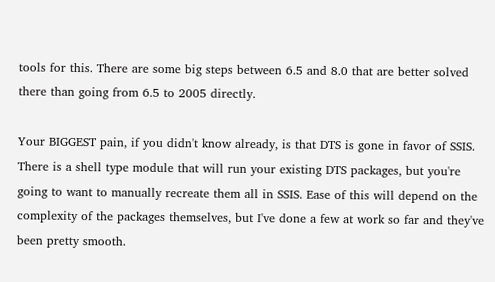tools for this. There are some big steps between 6.5 and 8.0 that are better solved there than going from 6.5 to 2005 directly.

Your BIGGEST pain, if you didn't know already, is that DTS is gone in favor of SSIS. There is a shell type module that will run your existing DTS packages, but you're going to want to manually recreate them all in SSIS. Ease of this will depend on the complexity of the packages themselves, but I've done a few at work so far and they've been pretty smooth.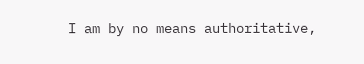I am by no means authoritative,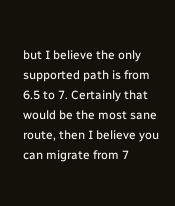but I believe the only supported path is from 6.5 to 7. Certainly that would be the most sane route, then I believe you can migrate from 7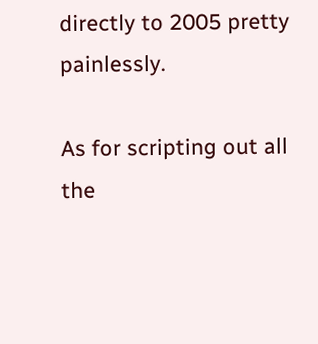directly to 2005 pretty painlessly.

As for scripting out all the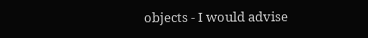objects - I would advise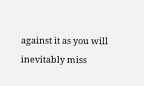against it as you will inevitably miss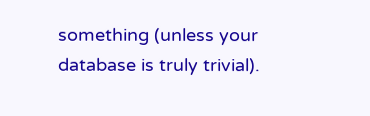something (unless your database is truly trivial).